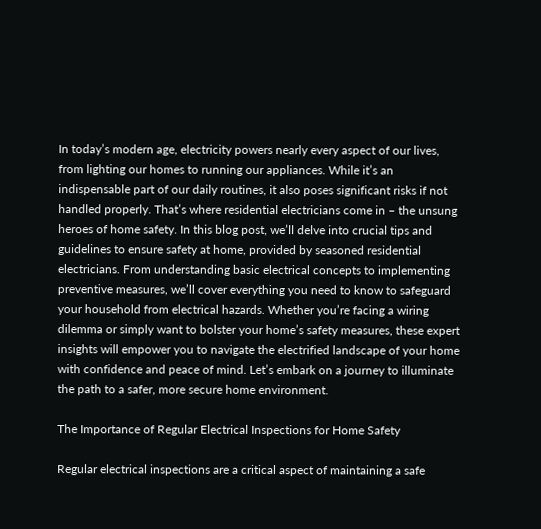In today’s modern age, electricity powers nearly every aspect of our lives, from lighting our homes to running our appliances. While it’s an indispensable part of our daily routines, it also poses significant risks if not handled properly. That’s where residential electricians come in – the unsung heroes of home safety. In this blog post, we’ll delve into crucial tips and guidelines to ensure safety at home, provided by seasoned residential electricians. From understanding basic electrical concepts to implementing preventive measures, we’ll cover everything you need to know to safeguard your household from electrical hazards. Whether you’re facing a wiring dilemma or simply want to bolster your home’s safety measures, these expert insights will empower you to navigate the electrified landscape of your home with confidence and peace of mind. Let’s embark on a journey to illuminate the path to a safer, more secure home environment.

The Importance of Regular Electrical Inspections for Home Safety

Regular electrical inspections are a critical aspect of maintaining a safe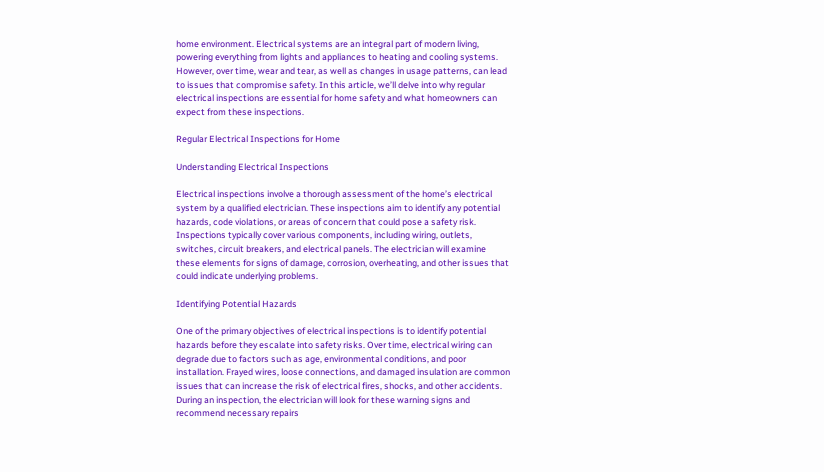home environment. Electrical systems are an integral part of modern living, powering everything from lights and appliances to heating and cooling systems. However, over time, wear and tear, as well as changes in usage patterns, can lead to issues that compromise safety. In this article, we’ll delve into why regular electrical inspections are essential for home safety and what homeowners can expect from these inspections.

Regular Electrical Inspections for Home

Understanding Electrical Inspections

Electrical inspections involve a thorough assessment of the home’s electrical system by a qualified electrician. These inspections aim to identify any potential hazards, code violations, or areas of concern that could pose a safety risk. Inspections typically cover various components, including wiring, outlets, switches, circuit breakers, and electrical panels. The electrician will examine these elements for signs of damage, corrosion, overheating, and other issues that could indicate underlying problems.

Identifying Potential Hazards

One of the primary objectives of electrical inspections is to identify potential hazards before they escalate into safety risks. Over time, electrical wiring can degrade due to factors such as age, environmental conditions, and poor installation. Frayed wires, loose connections, and damaged insulation are common issues that can increase the risk of electrical fires, shocks, and other accidents. During an inspection, the electrician will look for these warning signs and recommend necessary repairs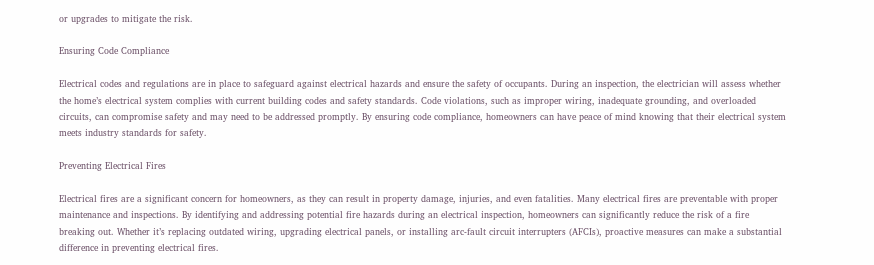or upgrades to mitigate the risk.

Ensuring Code Compliance

Electrical codes and regulations are in place to safeguard against electrical hazards and ensure the safety of occupants. During an inspection, the electrician will assess whether the home’s electrical system complies with current building codes and safety standards. Code violations, such as improper wiring, inadequate grounding, and overloaded circuits, can compromise safety and may need to be addressed promptly. By ensuring code compliance, homeowners can have peace of mind knowing that their electrical system meets industry standards for safety.

Preventing Electrical Fires

Electrical fires are a significant concern for homeowners, as they can result in property damage, injuries, and even fatalities. Many electrical fires are preventable with proper maintenance and inspections. By identifying and addressing potential fire hazards during an electrical inspection, homeowners can significantly reduce the risk of a fire breaking out. Whether it’s replacing outdated wiring, upgrading electrical panels, or installing arc-fault circuit interrupters (AFCIs), proactive measures can make a substantial difference in preventing electrical fires.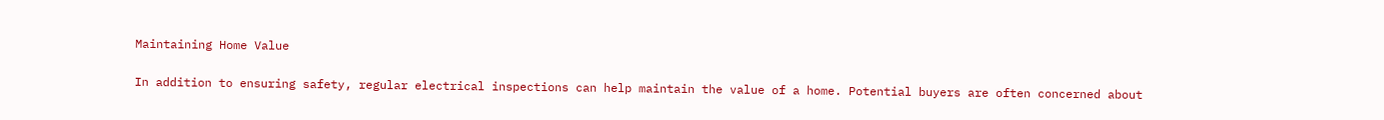Maintaining Home Value

In addition to ensuring safety, regular electrical inspections can help maintain the value of a home. Potential buyers are often concerned about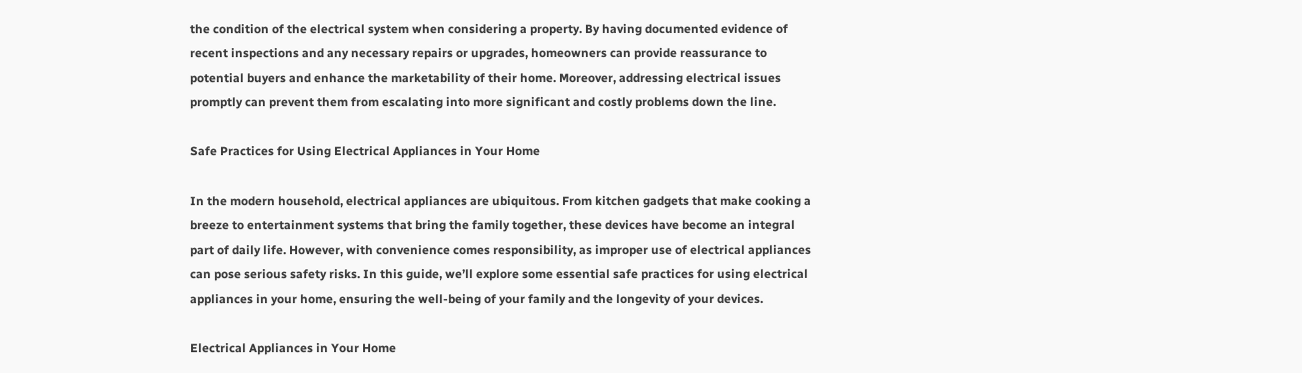the condition of the electrical system when considering a property. By having documented evidence of recent inspections and any necessary repairs or upgrades, homeowners can provide reassurance to potential buyers and enhance the marketability of their home. Moreover, addressing electrical issues promptly can prevent them from escalating into more significant and costly problems down the line.

Safe Practices for Using Electrical Appliances in Your Home

In the modern household, electrical appliances are ubiquitous. From kitchen gadgets that make cooking a breeze to entertainment systems that bring the family together, these devices have become an integral part of daily life. However, with convenience comes responsibility, as improper use of electrical appliances can pose serious safety risks. In this guide, we’ll explore some essential safe practices for using electrical appliances in your home, ensuring the well-being of your family and the longevity of your devices.

Electrical Appliances in Your Home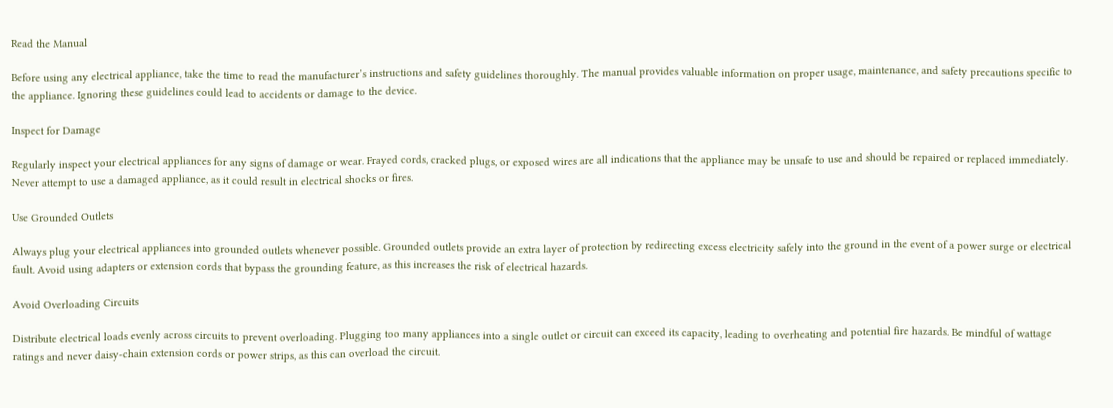Read the Manual

Before using any electrical appliance, take the time to read the manufacturer’s instructions and safety guidelines thoroughly. The manual provides valuable information on proper usage, maintenance, and safety precautions specific to the appliance. Ignoring these guidelines could lead to accidents or damage to the device.

Inspect for Damage

Regularly inspect your electrical appliances for any signs of damage or wear. Frayed cords, cracked plugs, or exposed wires are all indications that the appliance may be unsafe to use and should be repaired or replaced immediately. Never attempt to use a damaged appliance, as it could result in electrical shocks or fires.

Use Grounded Outlets

Always plug your electrical appliances into grounded outlets whenever possible. Grounded outlets provide an extra layer of protection by redirecting excess electricity safely into the ground in the event of a power surge or electrical fault. Avoid using adapters or extension cords that bypass the grounding feature, as this increases the risk of electrical hazards.

Avoid Overloading Circuits

Distribute electrical loads evenly across circuits to prevent overloading. Plugging too many appliances into a single outlet or circuit can exceed its capacity, leading to overheating and potential fire hazards. Be mindful of wattage ratings and never daisy-chain extension cords or power strips, as this can overload the circuit.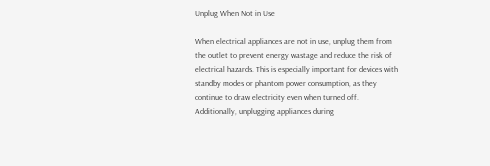Unplug When Not in Use

When electrical appliances are not in use, unplug them from the outlet to prevent energy wastage and reduce the risk of electrical hazards. This is especially important for devices with standby modes or phantom power consumption, as they continue to draw electricity even when turned off. Additionally, unplugging appliances during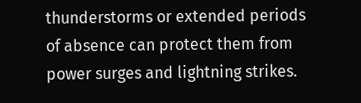thunderstorms or extended periods of absence can protect them from power surges and lightning strikes.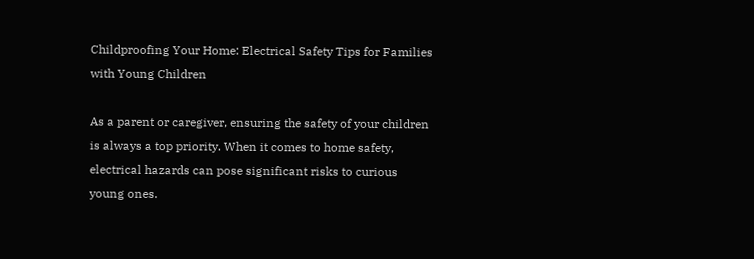Childproofing Your Home: Electrical Safety Tips for Families with Young Children

As a parent or caregiver, ensuring the safety of your children is always a top priority. When it comes to home safety, electrical hazards can pose significant risks to curious young ones.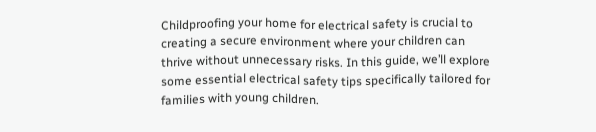Childproofing your home for electrical safety is crucial to creating a secure environment where your children can thrive without unnecessary risks. In this guide, we’ll explore some essential electrical safety tips specifically tailored for families with young children.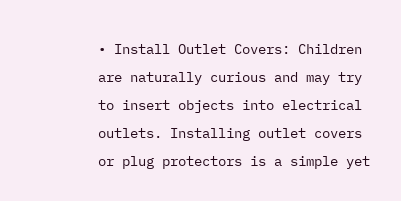• Install Outlet Covers: Children are naturally curious and may try to insert objects into electrical outlets. Installing outlet covers or plug protectors is a simple yet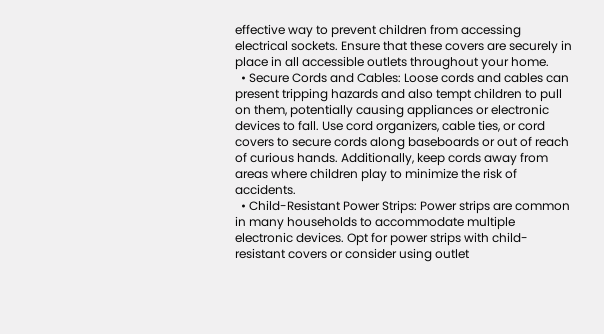effective way to prevent children from accessing electrical sockets. Ensure that these covers are securely in place in all accessible outlets throughout your home.
  • Secure Cords and Cables: Loose cords and cables can present tripping hazards and also tempt children to pull on them, potentially causing appliances or electronic devices to fall. Use cord organizers, cable ties, or cord covers to secure cords along baseboards or out of reach of curious hands. Additionally, keep cords away from areas where children play to minimize the risk of accidents.
  • Child-Resistant Power Strips: Power strips are common in many households to accommodate multiple electronic devices. Opt for power strips with child-resistant covers or consider using outlet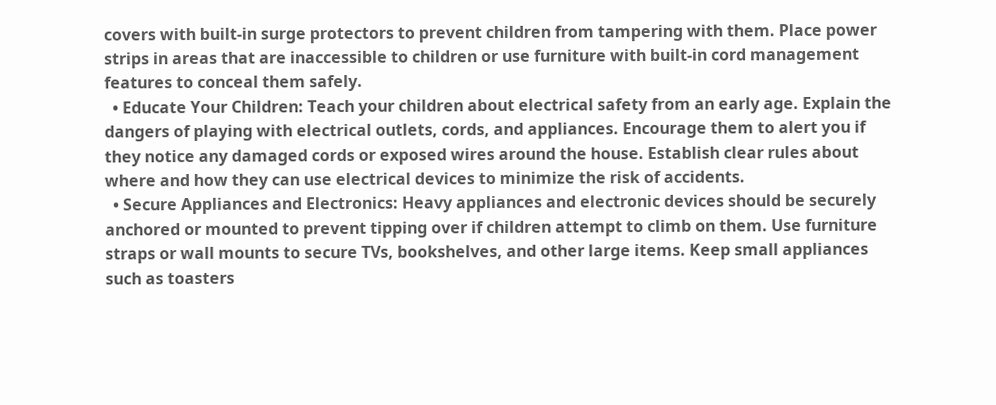covers with built-in surge protectors to prevent children from tampering with them. Place power strips in areas that are inaccessible to children or use furniture with built-in cord management features to conceal them safely.
  • Educate Your Children: Teach your children about electrical safety from an early age. Explain the dangers of playing with electrical outlets, cords, and appliances. Encourage them to alert you if they notice any damaged cords or exposed wires around the house. Establish clear rules about where and how they can use electrical devices to minimize the risk of accidents.
  • Secure Appliances and Electronics: Heavy appliances and electronic devices should be securely anchored or mounted to prevent tipping over if children attempt to climb on them. Use furniture straps or wall mounts to secure TVs, bookshelves, and other large items. Keep small appliances such as toasters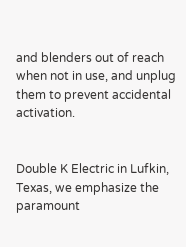and blenders out of reach when not in use, and unplug them to prevent accidental activation.


Double K Electric in Lufkin, Texas, we emphasize the paramount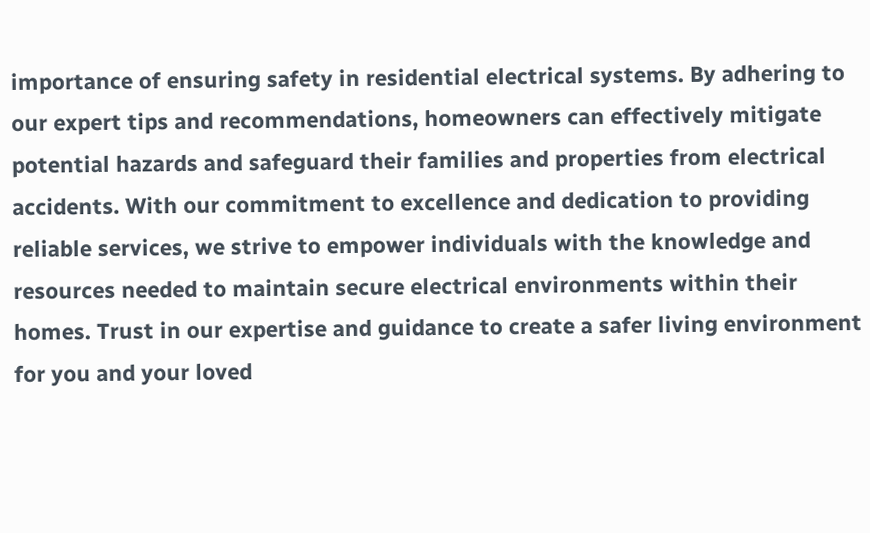importance of ensuring safety in residential electrical systems. By adhering to our expert tips and recommendations, homeowners can effectively mitigate potential hazards and safeguard their families and properties from electrical accidents. With our commitment to excellence and dedication to providing reliable services, we strive to empower individuals with the knowledge and resources needed to maintain secure electrical environments within their homes. Trust in our expertise and guidance to create a safer living environment for you and your loved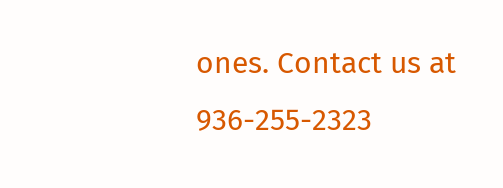ones. Contact us at 936-255-2323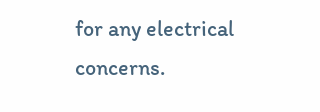for any electrical concerns.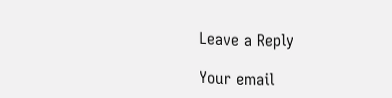Leave a Reply

Your email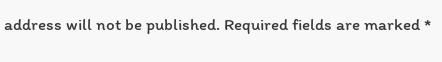address will not be published. Required fields are marked *